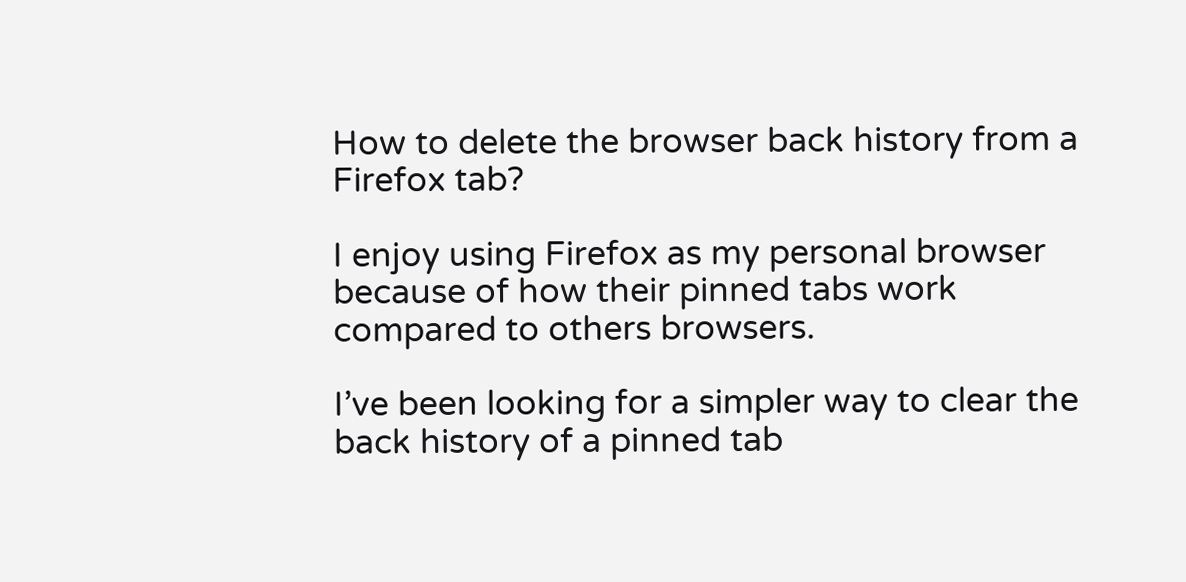How to delete the browser back history from a Firefox tab?

I enjoy using Firefox as my personal browser because of how their pinned tabs work compared to others browsers.

I’ve been looking for a simpler way to clear the back history of a pinned tab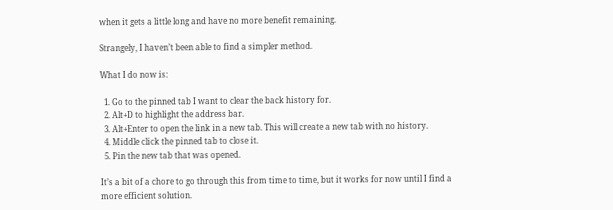when it gets a little long and have no more benefit remaining.

Strangely, I haven’t been able to find a simpler method.

What I do now is:

  1. Go to the pinned tab I want to clear the back history for.
  2. Alt+D to highlight the address bar.
  3. Alt+Enter to open the link in a new tab. This will create a new tab with no history.
  4. Middle click the pinned tab to close it.
  5. Pin the new tab that was opened.

It’s a bit of a chore to go through this from time to time, but it works for now until I find a more efficient solution.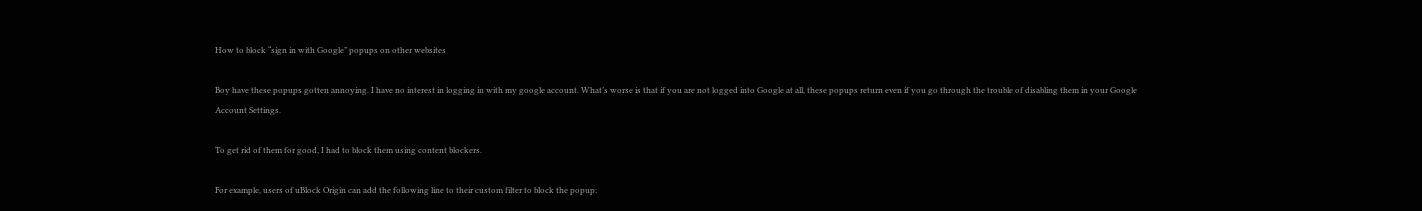How to block “sign in with Google” popups on other websites

Boy have these popups gotten annoying. I have no interest in logging in with my google account. What’s worse is that if you are not logged into Google at all, these popups return even if you go through the trouble of disabling them in your Google Account Settings.

To get rid of them for good, I had to block them using content blockers.

For example, users of uBlock Origin can add the following line to their custom filter to block the popup: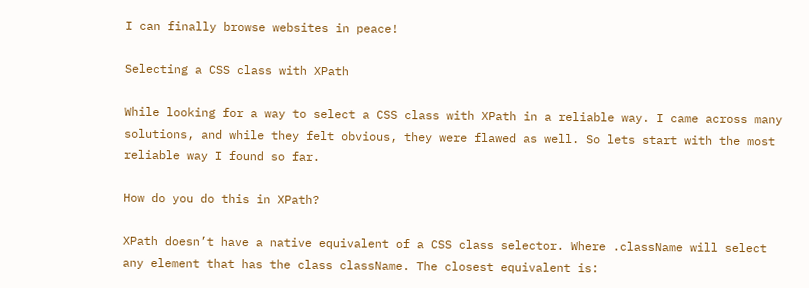I can finally browse websites in peace!

Selecting a CSS class with XPath

While looking for a way to select a CSS class with XPath in a reliable way. I came across many solutions, and while they felt obvious, they were flawed as well. So lets start with the most reliable way I found so far.

How do you do this in XPath?

XPath doesn’t have a native equivalent of a CSS class selector. Where .className will select any element that has the class className. The closest equivalent is: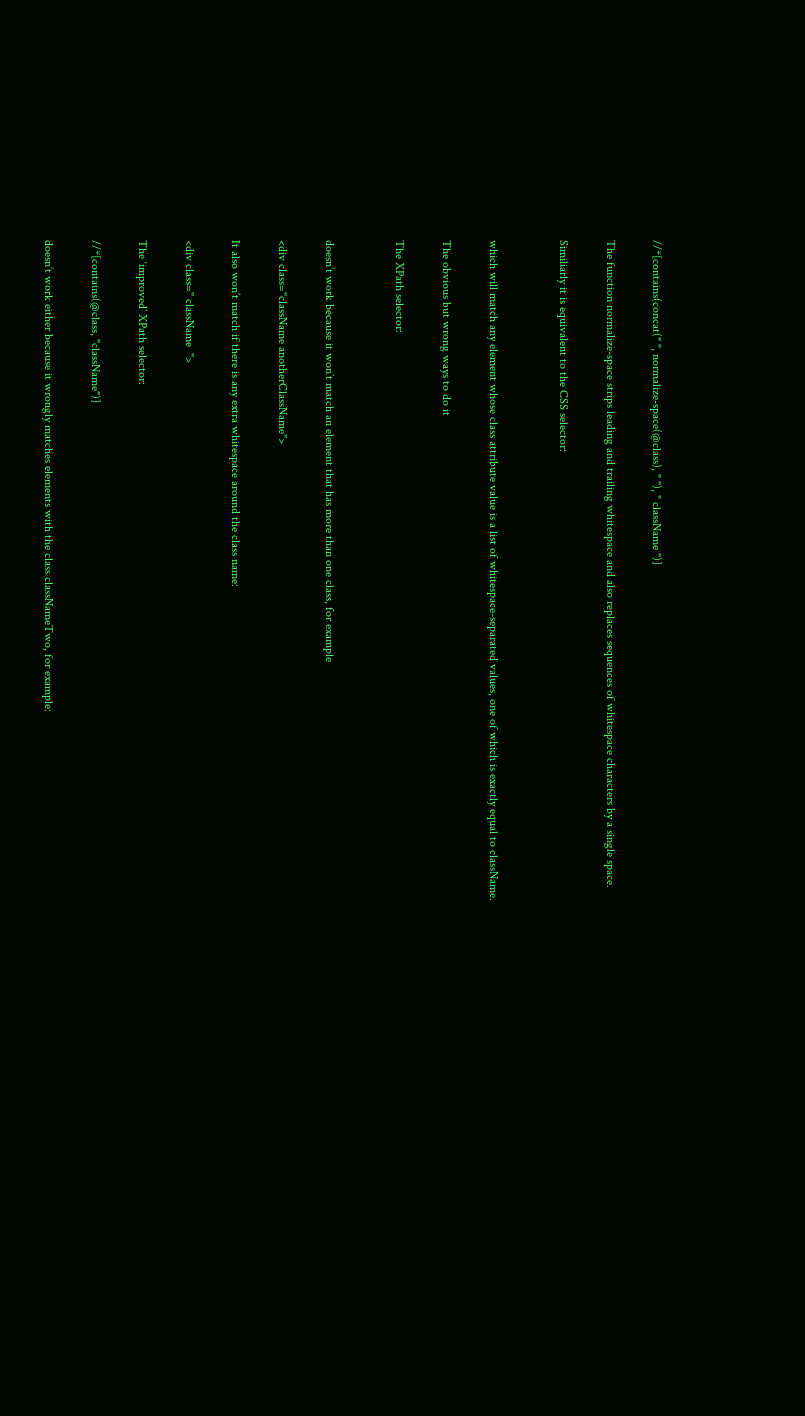//*[contains(concat(" ", normalize-space(@class), " "), " className ")]

The function normalize-space strips leading and trailing whitespace and also replaces sequences of whitespace characters by a single space.

Similiarly it is equivalent to the CSS selector:


which will match any element whose class attribute value is a list of whitespace-separated values, one of which is exactly equal to className.

The obvious but wrong ways to do it

The XPath selector:


doesn’t work because it won’t match an element that has more than one class, for example

<div class="className anotherClassName">

It also won’t match if there is any extra whitespace around the class name:

<div class=" className  ">

The ‘improved’ XPath selector:

//*[contains(@class, "className")]

doesn’t work either because it wrongly matches elements with the class classNameTwo, for example: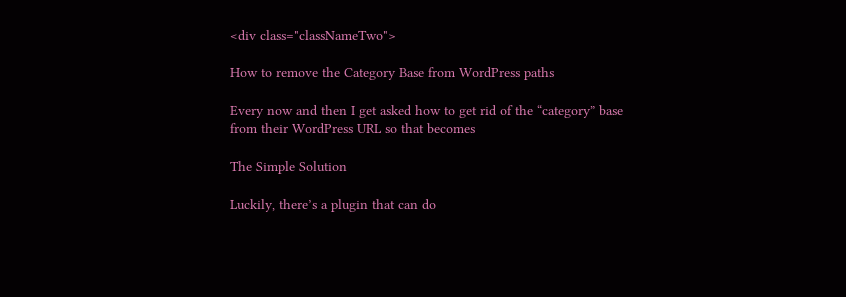<div class="classNameTwo">

How to remove the Category Base from WordPress paths

Every now and then I get asked how to get rid of the “category” base from their WordPress URL so that becomes

The Simple Solution

Luckily, there’s a plugin that can do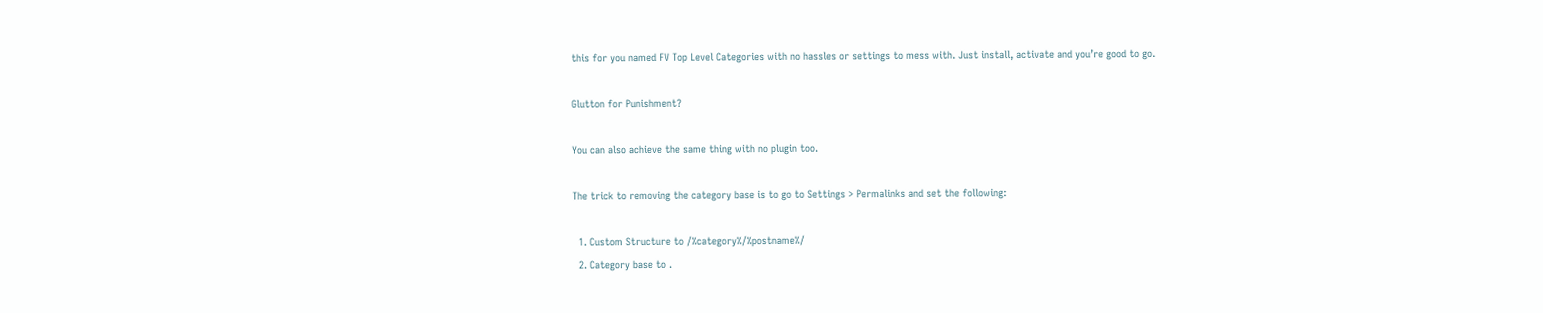this for you named FV Top Level Categories with no hassles or settings to mess with. Just install, activate and you’re good to go.

Glutton for Punishment?

You can also achieve the same thing with no plugin too.

The trick to removing the category base is to go to Settings > Permalinks and set the following:

  1. Custom Structure to /%category%/%postname%/
  2. Category base to .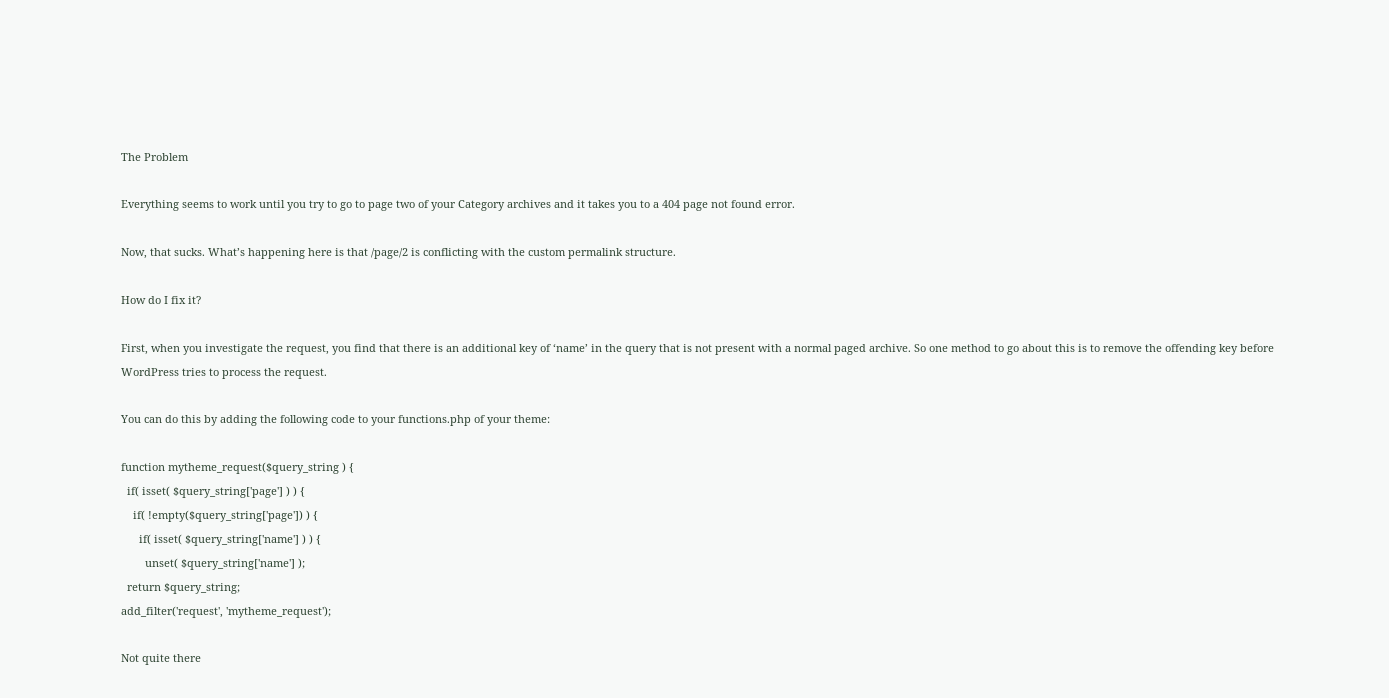The Problem

Everything seems to work until you try to go to page two of your Category archives and it takes you to a 404 page not found error.

Now, that sucks. What’s happening here is that /page/2 is conflicting with the custom permalink structure.

How do I fix it?

First, when you investigate the request, you find that there is an additional key of ‘name’ in the query that is not present with a normal paged archive. So one method to go about this is to remove the offending key before WordPress tries to process the request.

You can do this by adding the following code to your functions.php of your theme:

function mytheme_request($query_string ) {
  if( isset( $query_string['page'] ) ) {
    if( !empty($query_string['page']) ) {
      if( isset( $query_string['name'] ) ) {
        unset( $query_string['name'] );
  return $query_string;
add_filter('request', 'mytheme_request');

Not quite there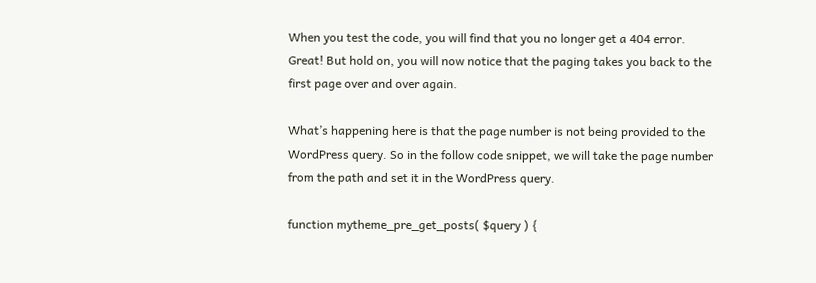When you test the code, you will find that you no longer get a 404 error. Great! But hold on, you will now notice that the paging takes you back to the first page over and over again.

What’s happening here is that the page number is not being provided to the WordPress query. So in the follow code snippet, we will take the page number from the path and set it in the WordPress query.

function mytheme_pre_get_posts( $query ) {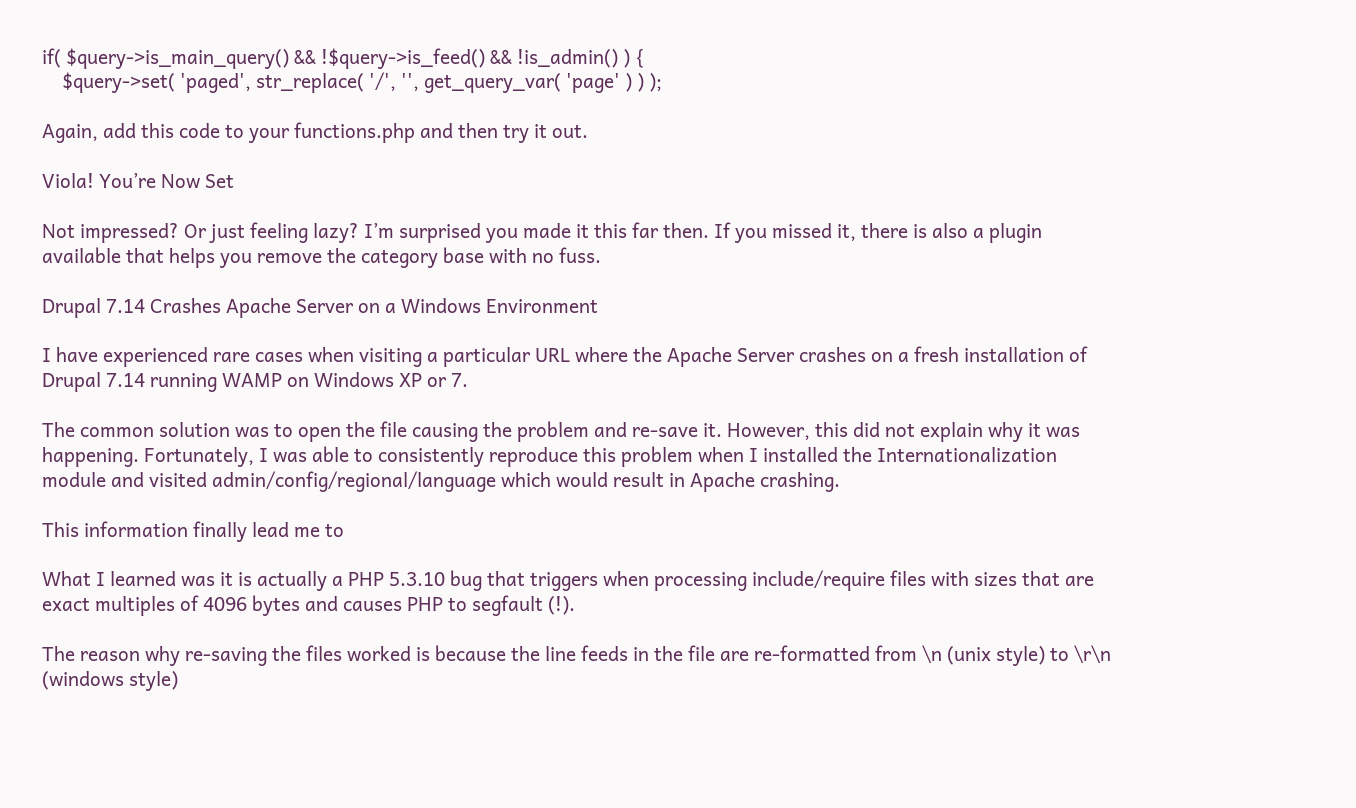if( $query->is_main_query() && !$query->is_feed() && !is_admin() ) {
    $query->set( 'paged', str_replace( '/', '', get_query_var( 'page' ) ) );

Again, add this code to your functions.php and then try it out.

Viola! You’re Now Set

Not impressed? Or just feeling lazy? I’m surprised you made it this far then. If you missed it, there is also a plugin available that helps you remove the category base with no fuss.

Drupal 7.14 Crashes Apache Server on a Windows Environment

I have experienced rare cases when visiting a particular URL where the Apache Server crashes on a fresh installation of Drupal 7.14 running WAMP on Windows XP or 7.

The common solution was to open the file causing the problem and re-save it. However, this did not explain why it was happening. Fortunately, I was able to consistently reproduce this problem when I installed the Internationalization module and visited admin/config/regional/language which would result in Apache crashing.

This information finally lead me to

What I learned was it is actually a PHP 5.3.10 bug that triggers when processing include/require files with sizes that are exact multiples of 4096 bytes and causes PHP to segfault (!).

The reason why re-saving the files worked is because the line feeds in the file are re-formatted from \n (unix style) to \r\n (windows style)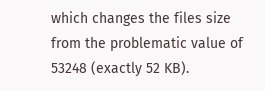which changes the files size from the problematic value of 53248 (exactly 52 KB).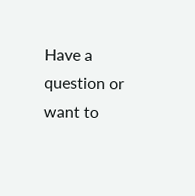Have a question or want to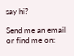say hi?

Send me an email or find me on: